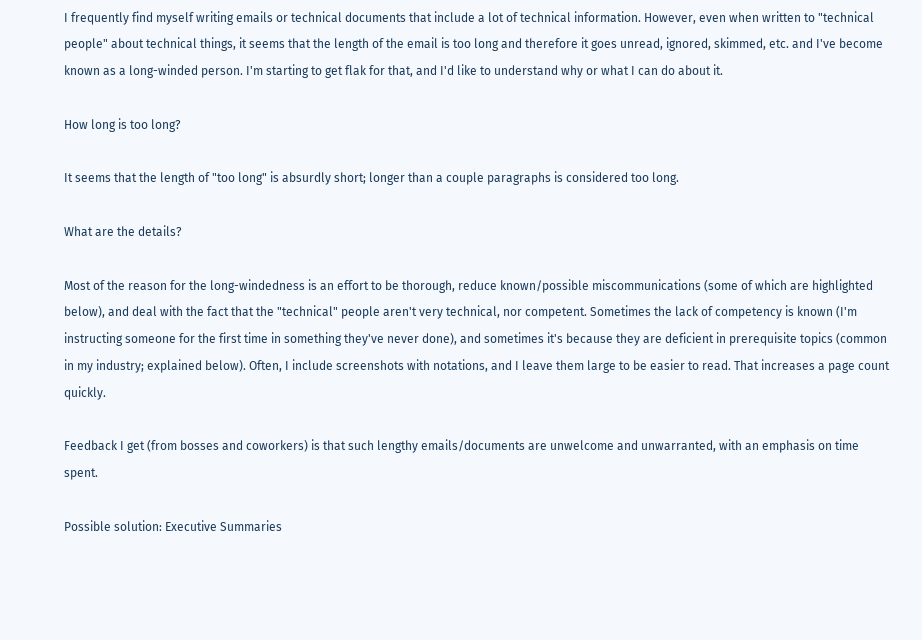I frequently find myself writing emails or technical documents that include a lot of technical information. However, even when written to "technical people" about technical things, it seems that the length of the email is too long and therefore it goes unread, ignored, skimmed, etc. and I've become known as a long-winded person. I'm starting to get flak for that, and I'd like to understand why or what I can do about it.

How long is too long?

It seems that the length of "too long" is absurdly short; longer than a couple paragraphs is considered too long.

What are the details?

Most of the reason for the long-windedness is an effort to be thorough, reduce known/possible miscommunications (some of which are highlighted below), and deal with the fact that the "technical" people aren't very technical, nor competent. Sometimes the lack of competency is known (I'm instructing someone for the first time in something they've never done), and sometimes it's because they are deficient in prerequisite topics (common in my industry; explained below). Often, I include screenshots with notations, and I leave them large to be easier to read. That increases a page count quickly.

Feedback I get (from bosses and coworkers) is that such lengthy emails/documents are unwelcome and unwarranted, with an emphasis on time spent.

Possible solution: Executive Summaries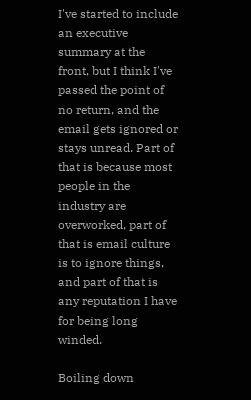I've started to include an executive summary at the front, but I think I've passed the point of no return, and the email gets ignored or stays unread. Part of that is because most people in the industry are overworked, part of that is email culture is to ignore things, and part of that is any reputation I have for being long winded.

Boiling down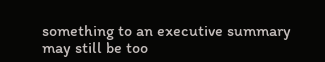something to an executive summary may still be too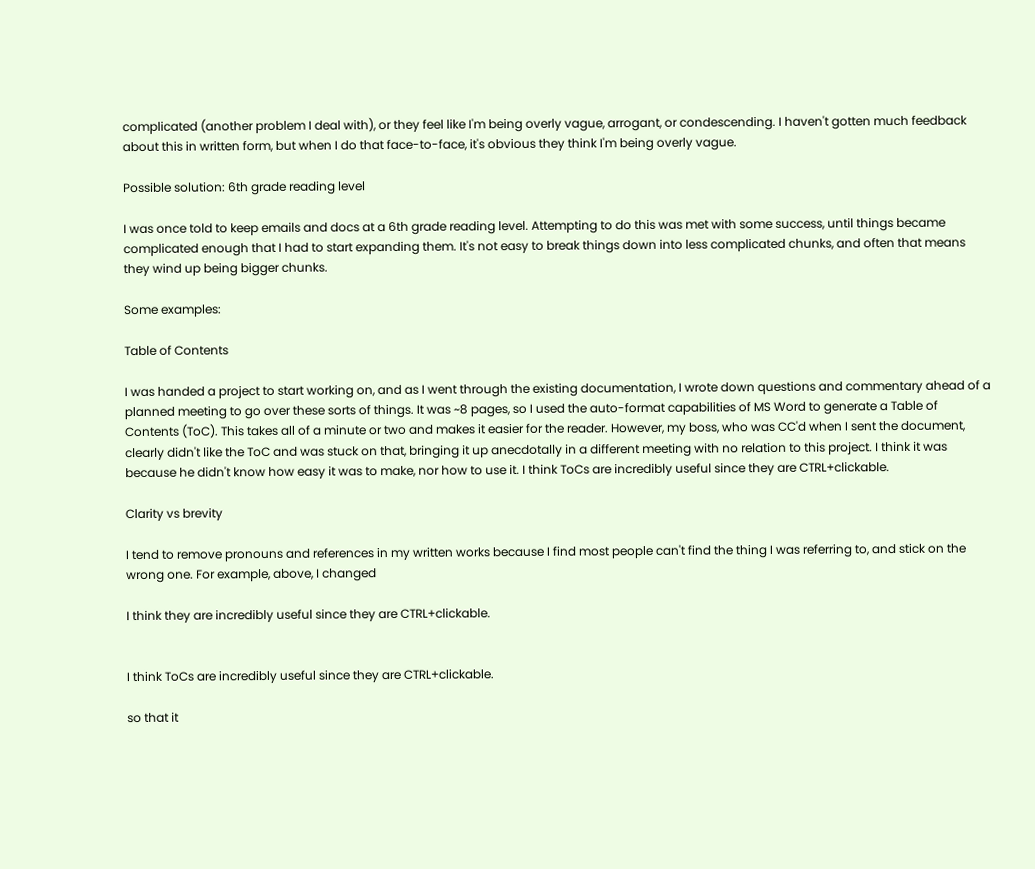complicated (another problem I deal with), or they feel like I'm being overly vague, arrogant, or condescending. I haven't gotten much feedback about this in written form, but when I do that face-to-face, it's obvious they think I'm being overly vague.

Possible solution: 6th grade reading level

I was once told to keep emails and docs at a 6th grade reading level. Attempting to do this was met with some success, until things became complicated enough that I had to start expanding them. It's not easy to break things down into less complicated chunks, and often that means they wind up being bigger chunks.

Some examples:

Table of Contents

I was handed a project to start working on, and as I went through the existing documentation, I wrote down questions and commentary ahead of a planned meeting to go over these sorts of things. It was ~8 pages, so I used the auto-format capabilities of MS Word to generate a Table of Contents (ToC). This takes all of a minute or two and makes it easier for the reader. However, my boss, who was CC'd when I sent the document, clearly didn't like the ToC and was stuck on that, bringing it up anecdotally in a different meeting with no relation to this project. I think it was because he didn't know how easy it was to make, nor how to use it. I think ToCs are incredibly useful since they are CTRL+clickable.

Clarity vs brevity

I tend to remove pronouns and references in my written works because I find most people can't find the thing I was referring to, and stick on the wrong one. For example, above, I changed

I think they are incredibly useful since they are CTRL+clickable.


I think ToCs are incredibly useful since they are CTRL+clickable.

so that it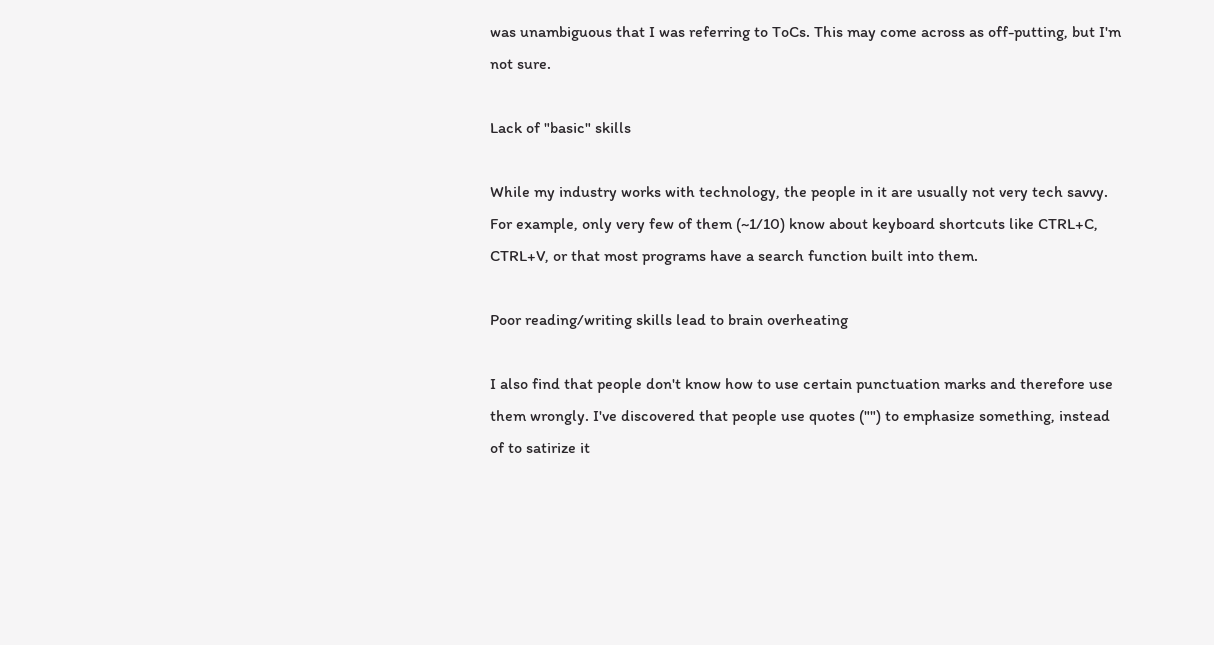was unambiguous that I was referring to ToCs. This may come across as off-putting, but I'm not sure.

Lack of "basic" skills

While my industry works with technology, the people in it are usually not very tech savvy. For example, only very few of them (~1/10) know about keyboard shortcuts like CTRL+C, CTRL+V, or that most programs have a search function built into them.

Poor reading/writing skills lead to brain overheating

I also find that people don't know how to use certain punctuation marks and therefore use them wrongly. I've discovered that people use quotes ("") to emphasize something, instead of to satirize it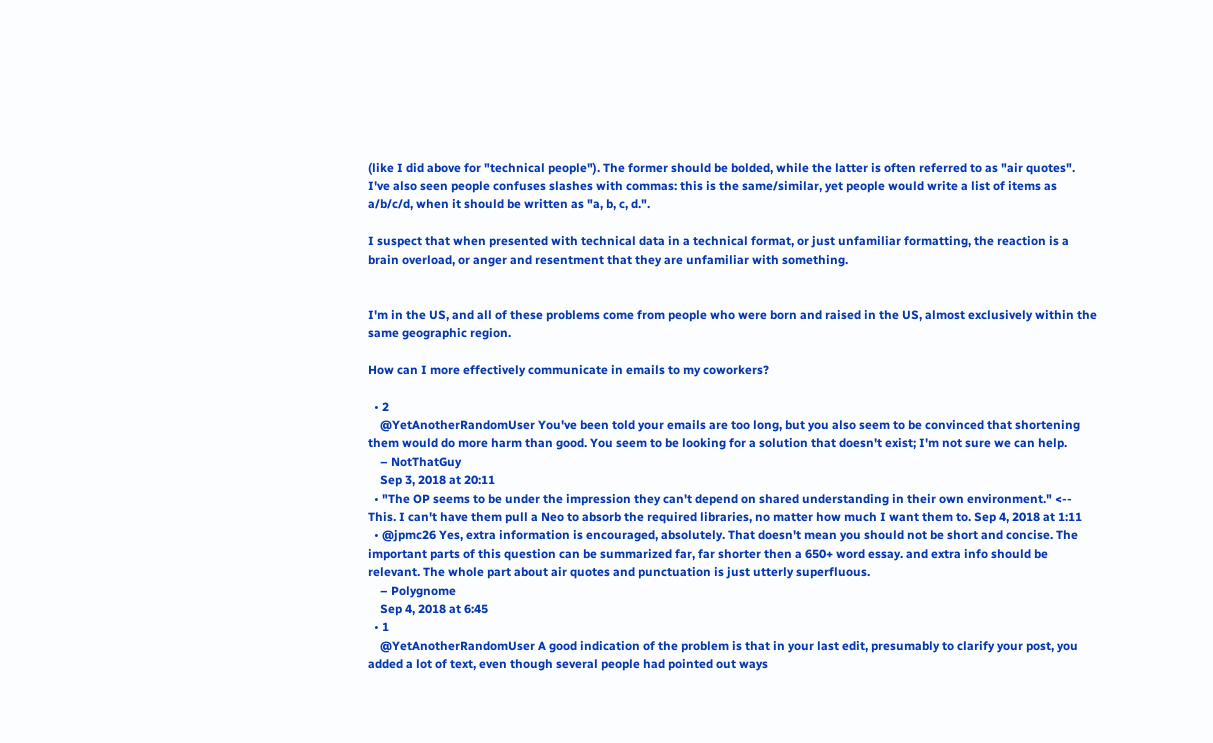(like I did above for "technical people"). The former should be bolded, while the latter is often referred to as "air quotes". I've also seen people confuses slashes with commas: this is the same/similar, yet people would write a list of items as a/b/c/d, when it should be written as "a, b, c, d.".

I suspect that when presented with technical data in a technical format, or just unfamiliar formatting, the reaction is a brain overload, or anger and resentment that they are unfamiliar with something.


I'm in the US, and all of these problems come from people who were born and raised in the US, almost exclusively within the same geographic region.

How can I more effectively communicate in emails to my coworkers?

  • 2
    @YetAnotherRandomUser You've been told your emails are too long, but you also seem to be convinced that shortening them would do more harm than good. You seem to be looking for a solution that doesn't exist; I'm not sure we can help.
    – NotThatGuy
    Sep 3, 2018 at 20:11
  • "The OP seems to be under the impression they can't depend on shared understanding in their own environment." <-- This. I can't have them pull a Neo to absorb the required libraries, no matter how much I want them to. Sep 4, 2018 at 1:11
  • @jpmc26 Yes, extra information is encouraged, absolutely. That doesn't mean you should not be short and concise. The important parts of this question can be summarized far, far shorter then a 650+ word essay. and extra info should be relevant. The whole part about air quotes and punctuation is just utterly superfluous.
    – Polygnome
    Sep 4, 2018 at 6:45
  • 1
    @YetAnotherRandomUser A good indication of the problem is that in your last edit, presumably to clarify your post, you added a lot of text, even though several people had pointed out ways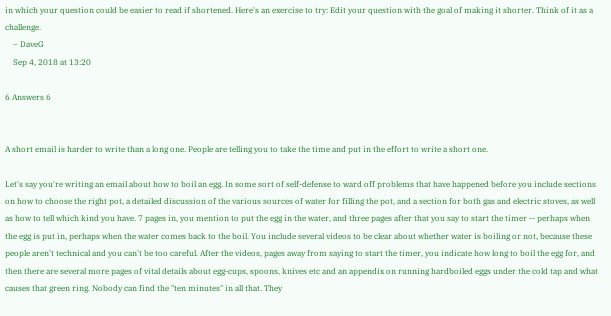in which your question could be easier to read if shortened. Here's an exercise to try: Edit your question with the goal of making it shorter. Think of it as a challenge.
    – DaveG
    Sep 4, 2018 at 13:20

6 Answers 6


A short email is harder to write than a long one. People are telling you to take the time and put in the effort to write a short one.

Let's say you're writing an email about how to boil an egg. In some sort of self-defense to ward off problems that have happened before you include sections on how to choose the right pot, a detailed discussion of the various sources of water for filling the pot, and a section for both gas and electric stoves, as well as how to tell which kind you have. 7 pages in, you mention to put the egg in the water, and three pages after that you say to start the timer -- perhaps when the egg is put in, perhaps when the water comes back to the boil. You include several videos to be clear about whether water is boiling or not, because these people aren't technical and you can't be too careful. After the videos, pages away from saying to start the timer, you indicate how long to boil the egg for, and then there are several more pages of vital details about egg-cups, spoons, knives etc and an appendix on running hardboiled eggs under the cold tap and what causes that green ring. Nobody can find the "ten minutes" in all that. They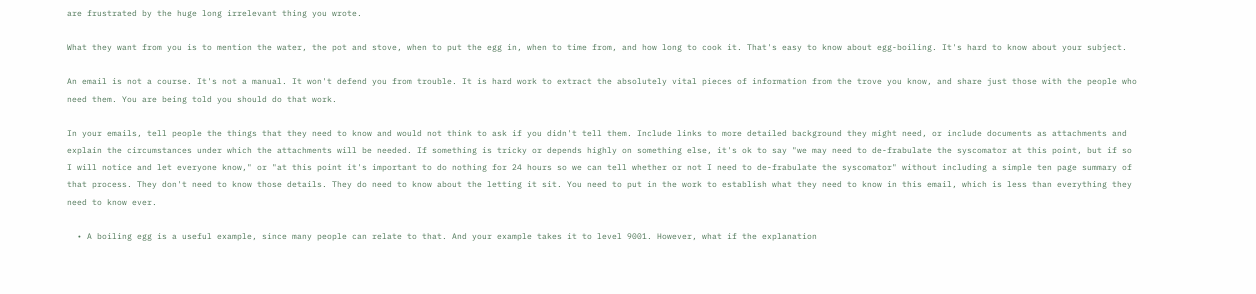are frustrated by the huge long irrelevant thing you wrote.

What they want from you is to mention the water, the pot and stove, when to put the egg in, when to time from, and how long to cook it. That's easy to know about egg-boiling. It's hard to know about your subject.

An email is not a course. It's not a manual. It won't defend you from trouble. It is hard work to extract the absolutely vital pieces of information from the trove you know, and share just those with the people who need them. You are being told you should do that work.

In your emails, tell people the things that they need to know and would not think to ask if you didn't tell them. Include links to more detailed background they might need, or include documents as attachments and explain the circumstances under which the attachments will be needed. If something is tricky or depends highly on something else, it's ok to say "we may need to de-frabulate the syscomator at this point, but if so I will notice and let everyone know," or "at this point it's important to do nothing for 24 hours so we can tell whether or not I need to de-frabulate the syscomator" without including a simple ten page summary of that process. They don't need to know those details. They do need to know about the letting it sit. You need to put in the work to establish what they need to know in this email, which is less than everything they need to know ever.

  • A boiling egg is a useful example, since many people can relate to that. And your example takes it to level 9001. However, what if the explanation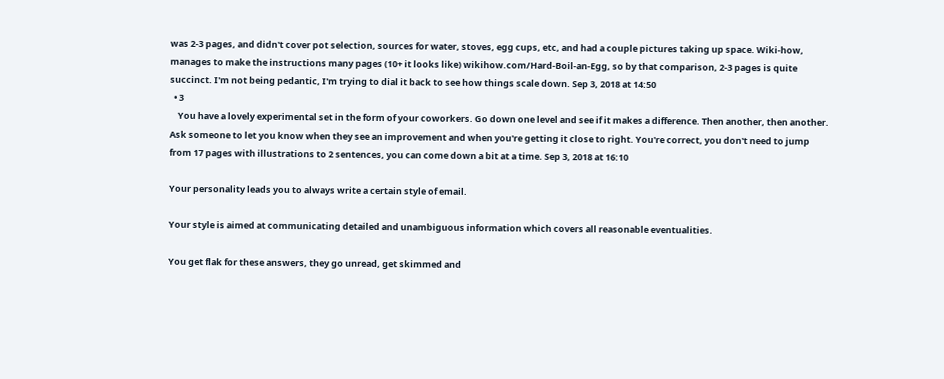was 2-3 pages, and didn't cover pot selection, sources for water, stoves, egg cups, etc, and had a couple pictures taking up space. Wiki-how, manages to make the instructions many pages (10+ it looks like) wikihow.com/Hard-Boil-an-Egg, so by that comparison, 2-3 pages is quite succinct. I'm not being pedantic, I'm trying to dial it back to see how things scale down. Sep 3, 2018 at 14:50
  • 3
    You have a lovely experimental set in the form of your coworkers. Go down one level and see if it makes a difference. Then another, then another. Ask someone to let you know when they see an improvement and when you're getting it close to right. You're correct, you don't need to jump from 17 pages with illustrations to 2 sentences, you can come down a bit at a time. Sep 3, 2018 at 16:10

Your personality leads you to always write a certain style of email.

Your style is aimed at communicating detailed and unambiguous information which covers all reasonable eventualities.

You get flak for these answers, they go unread, get skimmed and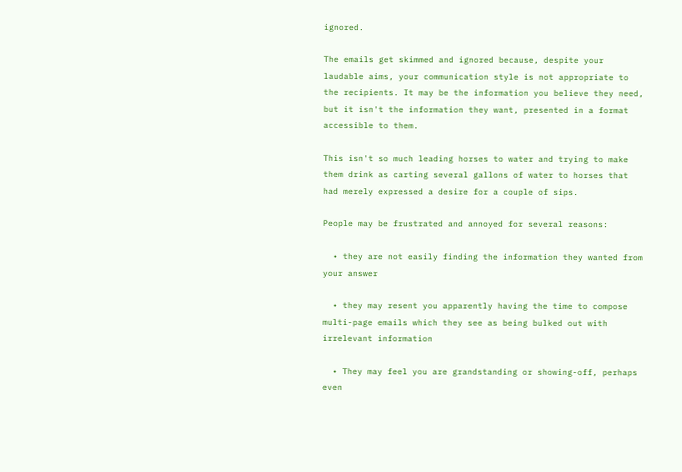ignored.

The emails get skimmed and ignored because, despite your laudable aims, your communication style is not appropriate to the recipients. It may be the information you believe they need, but it isn't the information they want, presented in a format accessible to them.

This isn't so much leading horses to water and trying to make them drink as carting several gallons of water to horses that had merely expressed a desire for a couple of sips.

People may be frustrated and annoyed for several reasons:

  • they are not easily finding the information they wanted from your answer

  • they may resent you apparently having the time to compose multi-page emails which they see as being bulked out with irrelevant information

  • They may feel you are grandstanding or showing-off, perhaps even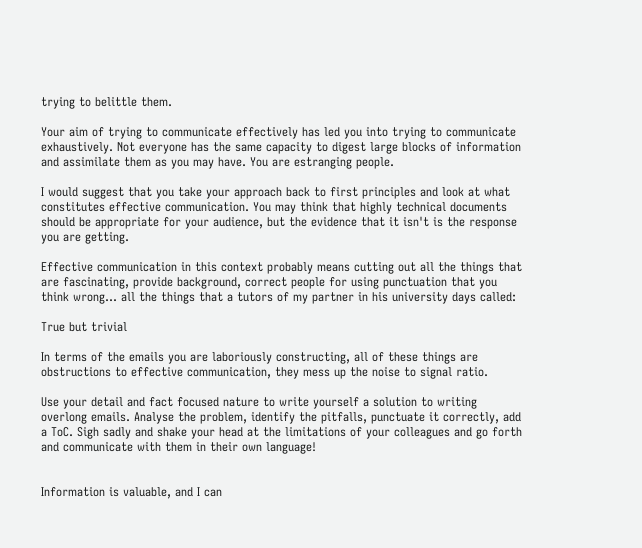trying to belittle them.

Your aim of trying to communicate effectively has led you into trying to communicate exhaustively. Not everyone has the same capacity to digest large blocks of information and assimilate them as you may have. You are estranging people.

I would suggest that you take your approach back to first principles and look at what constitutes effective communication. You may think that highly technical documents should be appropriate for your audience, but the evidence that it isn't is the response you are getting.

Effective communication in this context probably means cutting out all the things that are fascinating, provide background, correct people for using punctuation that you think wrong... all the things that a tutors of my partner in his university days called:

True but trivial

In terms of the emails you are laboriously constructing, all of these things are obstructions to effective communication, they mess up the noise to signal ratio.

Use your detail and fact focused nature to write yourself a solution to writing overlong emails. Analyse the problem, identify the pitfalls, punctuate it correctly, add a ToC. Sigh sadly and shake your head at the limitations of your colleagues and go forth and communicate with them in their own language!


Information is valuable, and I can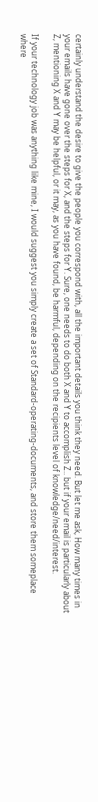certainly understand the desire to give the people you correspond with, all the important details you think they need. But let me ask, How many times in your emails have gone over the steps for X, and the steps for Y. Sure, one needs to do both X and Y to accomplish Z.. but if your email is particularly about Z, mentioning X and Y may be helpful, or it may, as you have found, be harmful, depending on the recipients level of knowledge/need/interest.

If your technology job was anything like mine, I would suggest you simply create a set of Standard-operating-documents, and store them someplace where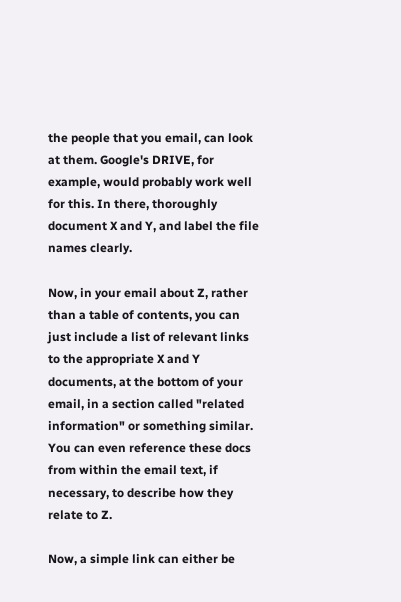the people that you email, can look at them. Google's DRIVE, for example, would probably work well for this. In there, thoroughly document X and Y, and label the file names clearly.

Now, in your email about Z, rather than a table of contents, you can just include a list of relevant links to the appropriate X and Y documents, at the bottom of your email, in a section called "related information" or something similar. You can even reference these docs from within the email text, if necessary, to describe how they relate to Z.

Now, a simple link can either be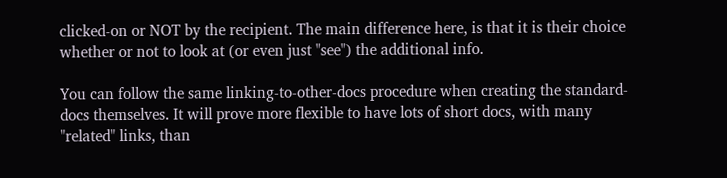clicked-on or NOT by the recipient. The main difference here, is that it is their choice whether or not to look at (or even just "see") the additional info.

You can follow the same linking-to-other-docs procedure when creating the standard-docs themselves. It will prove more flexible to have lots of short docs, with many "related" links, than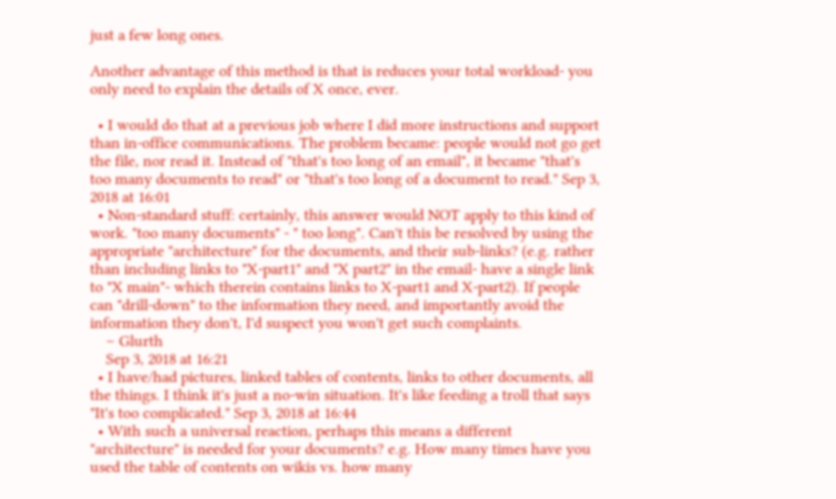just a few long ones.

Another advantage of this method is that is reduces your total workload- you only need to explain the details of X once, ever.

  • I would do that at a previous job where I did more instructions and support than in-office communications. The problem became: people would not go get the file, nor read it. Instead of "that's too long of an email", it became "that's too many documents to read" or "that's too long of a document to read." Sep 3, 2018 at 16:01
  • Non-standard stuff: certainly, this answer would NOT apply to this kind of work. "too many documents" - " too long". Can't this be resolved by using the appropriate "architecture" for the documents, and their sub-links? (e.g. rather than including links to "X-part1" and "X part2" in the email- have a single link to "X main"- which therein contains links to X-part1 and X-part2). If people can "drill-down" to the information they need, and importantly avoid the information they don't, I'd suspect you won't get such complaints.
    – Glurth
    Sep 3, 2018 at 16:21
  • I have/had pictures, linked tables of contents, links to other documents, all the things. I think it's just a no-win situation. It's like feeding a troll that says "It's too complicated." Sep 3, 2018 at 16:44
  • With such a universal reaction, perhaps this means a different "architecture" is needed for your documents? e.g. How many times have you used the table of contents on wikis vs. how many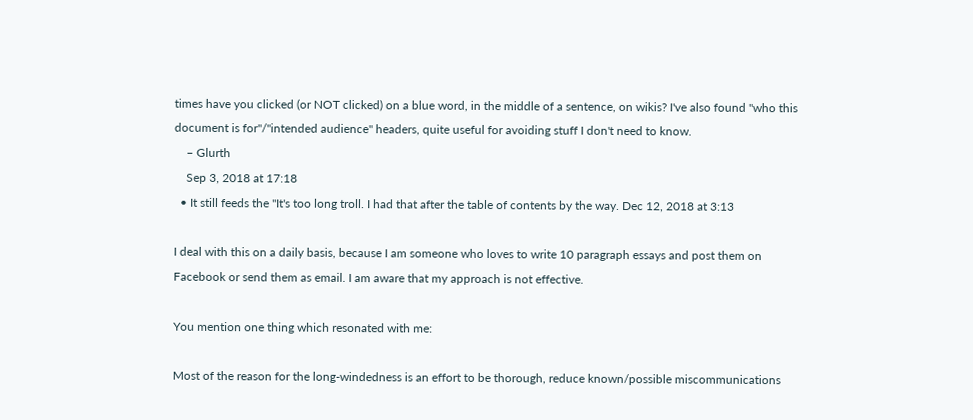times have you clicked (or NOT clicked) on a blue word, in the middle of a sentence, on wikis? I've also found "who this document is for"/"intended audience" headers, quite useful for avoiding stuff I don't need to know.
    – Glurth
    Sep 3, 2018 at 17:18
  • It still feeds the "It's too long troll. I had that after the table of contents by the way. Dec 12, 2018 at 3:13

I deal with this on a daily basis, because I am someone who loves to write 10 paragraph essays and post them on Facebook or send them as email. I am aware that my approach is not effective.

You mention one thing which resonated with me:

Most of the reason for the long-windedness is an effort to be thorough, reduce known/possible miscommunications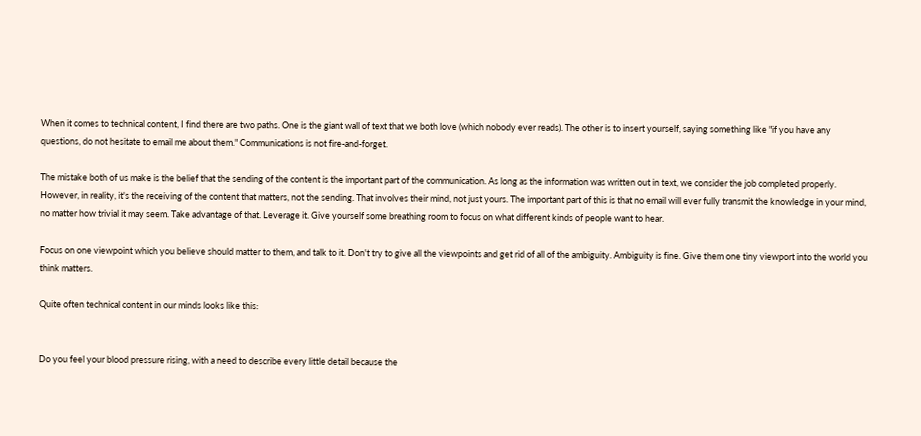When it comes to technical content, I find there are two paths. One is the giant wall of text that we both love (which nobody ever reads). The other is to insert yourself, saying something like "if you have any questions, do not hesitate to email me about them." Communications is not fire-and-forget.

The mistake both of us make is the belief that the sending of the content is the important part of the communication. As long as the information was written out in text, we consider the job completed properly. However, in reality, it's the receiving of the content that matters, not the sending. That involves their mind, not just yours. The important part of this is that no email will ever fully transmit the knowledge in your mind, no matter how trivial it may seem. Take advantage of that. Leverage it. Give yourself some breathing room to focus on what different kinds of people want to hear.

Focus on one viewpoint which you believe should matter to them, and talk to it. Don't try to give all the viewpoints and get rid of all of the ambiguity. Ambiguity is fine. Give them one tiny viewport into the world you think matters.

Quite often technical content in our minds looks like this:


Do you feel your blood pressure rising, with a need to describe every little detail because the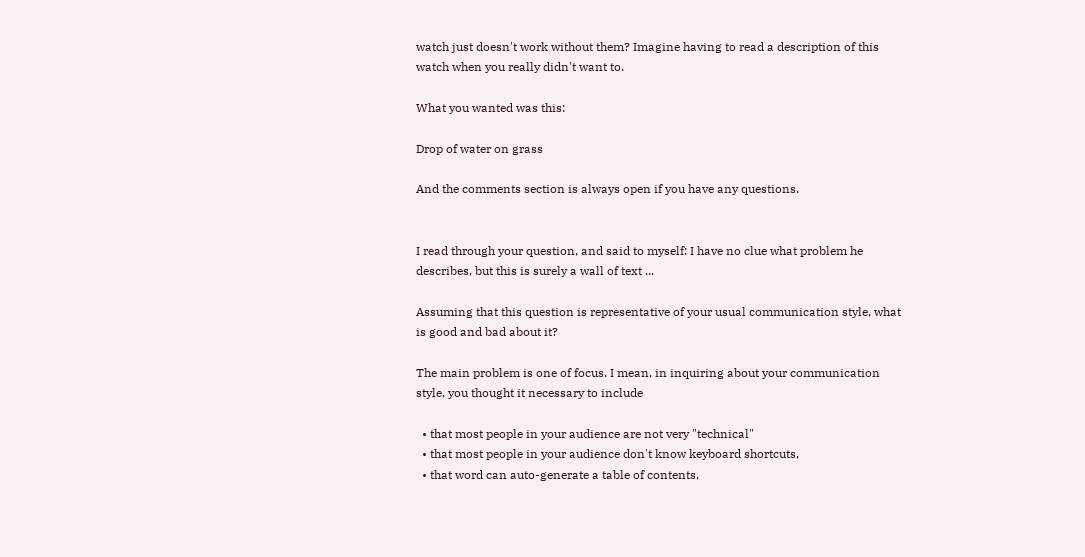watch just doesn't work without them? Imagine having to read a description of this watch when you really didn't want to.

What you wanted was this:

Drop of water on grass

And the comments section is always open if you have any questions.


I read through your question, and said to myself: I have no clue what problem he describes, but this is surely a wall of text ...

Assuming that this question is representative of your usual communication style, what is good and bad about it?

The main problem is one of focus. I mean, in inquiring about your communication style, you thought it necessary to include

  • that most people in your audience are not very "technical"
  • that most people in your audience don't know keyboard shortcuts,
  • that word can auto-generate a table of contents,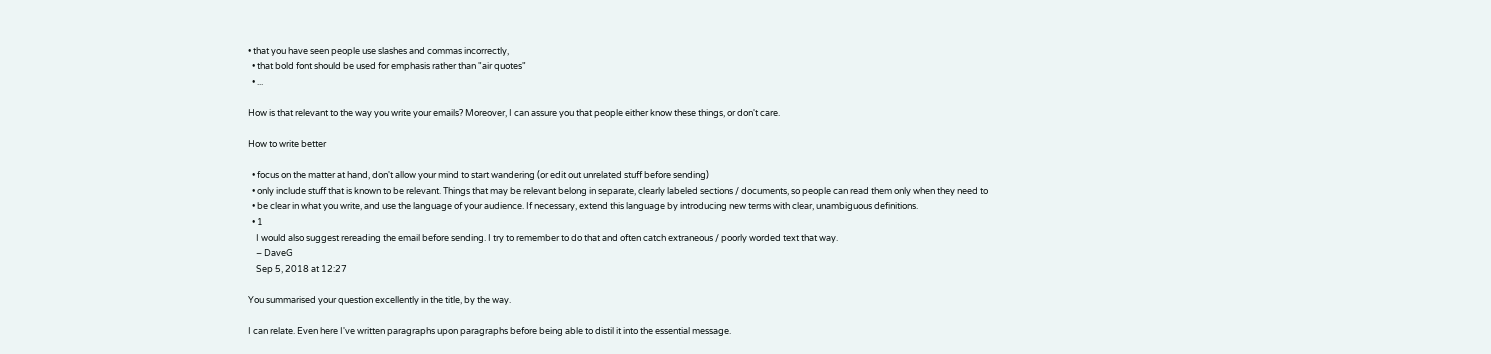• that you have seen people use slashes and commas incorrectly,
  • that bold font should be used for emphasis rather than "air quotes"
  • ...

How is that relevant to the way you write your emails? Moreover, I can assure you that people either know these things, or don't care.

How to write better

  • focus on the matter at hand, don't allow your mind to start wandering (or edit out unrelated stuff before sending)
  • only include stuff that is known to be relevant. Things that may be relevant belong in separate, clearly labeled sections / documents, so people can read them only when they need to
  • be clear in what you write, and use the language of your audience. If necessary, extend this language by introducing new terms with clear, unambiguous definitions.
  • 1
    I would also suggest rereading the email before sending. I try to remember to do that and often catch extraneous / poorly worded text that way.
    – DaveG
    Sep 5, 2018 at 12:27

You summarised your question excellently in the title, by the way.

I can relate. Even here I've written paragraphs upon paragraphs before being able to distil it into the essential message.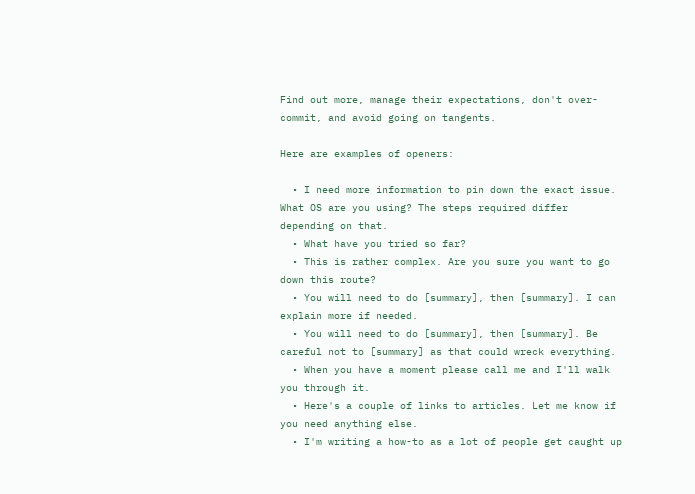Find out more, manage their expectations, don't over-commit, and avoid going on tangents.

Here are examples of openers:

  • I need more information to pin down the exact issue. What OS are you using? The steps required differ depending on that.
  • What have you tried so far?
  • This is rather complex. Are you sure you want to go down this route?
  • You will need to do [summary], then [summary]. I can explain more if needed.
  • You will need to do [summary], then [summary]. Be careful not to [summary] as that could wreck everything.
  • When you have a moment please call me and I'll walk you through it.
  • Here's a couple of links to articles. Let me know if you need anything else.
  • I'm writing a how-to as a lot of people get caught up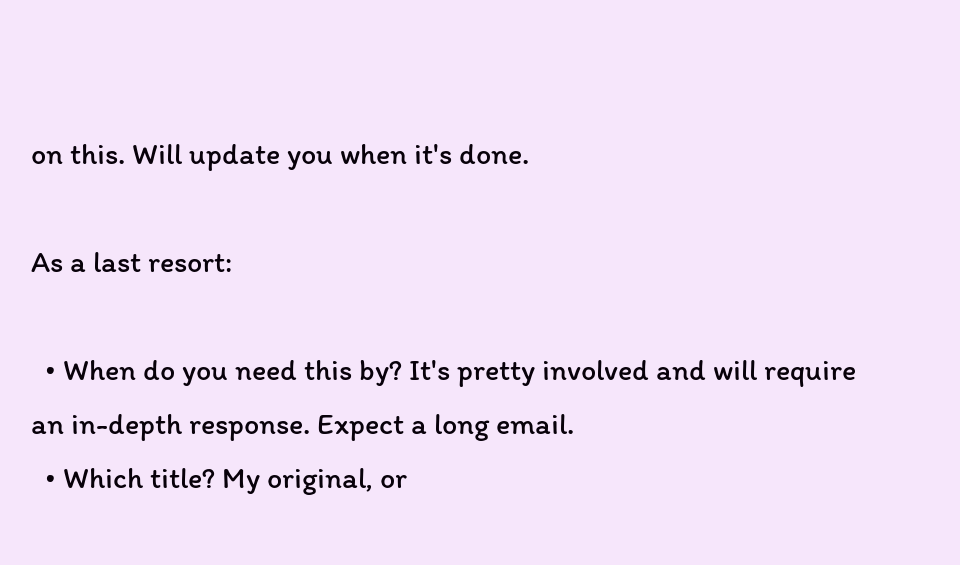on this. Will update you when it's done.

As a last resort:

  • When do you need this by? It's pretty involved and will require an in-depth response. Expect a long email.
  • Which title? My original, or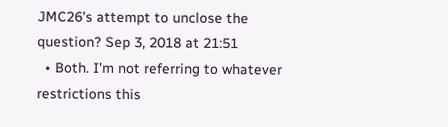JMC26's attempt to unclose the question? Sep 3, 2018 at 21:51
  • Both. I'm not referring to whatever restrictions this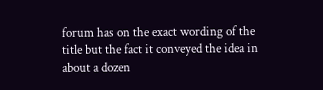forum has on the exact wording of the title but the fact it conveyed the idea in about a dozen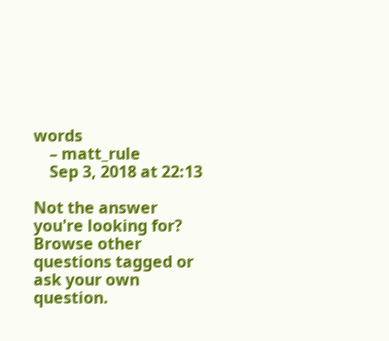words
    – matt_rule
    Sep 3, 2018 at 22:13

Not the answer you're looking for? Browse other questions tagged or ask your own question.